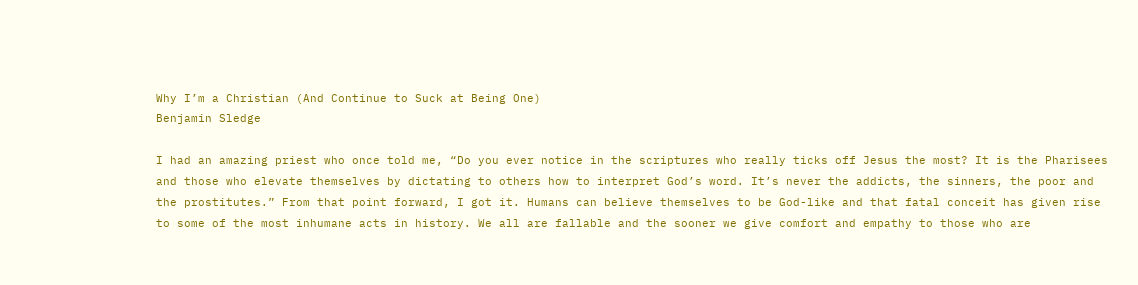Why I’m a Christian (And Continue to Suck at Being One)
Benjamin Sledge

I had an amazing priest who once told me, “Do you ever notice in the scriptures who really ticks off Jesus the most? It is the Pharisees and those who elevate themselves by dictating to others how to interpret God’s word. It’s never the addicts, the sinners, the poor and the prostitutes.” From that point forward, I got it. Humans can believe themselves to be God-like and that fatal conceit has given rise to some of the most inhumane acts in history. We all are fallable and the sooner we give comfort and empathy to those who are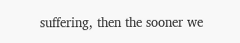suffering, then the sooner we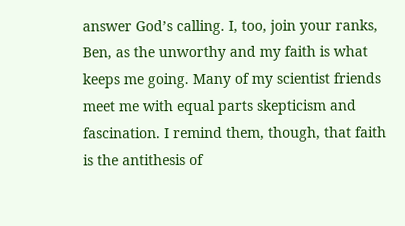answer God’s calling. I, too, join your ranks, Ben, as the unworthy and my faith is what keeps me going. Many of my scientist friends meet me with equal parts skepticism and fascination. I remind them, though, that faith is the antithesis of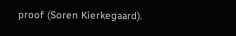proof (Soren Kierkegaard).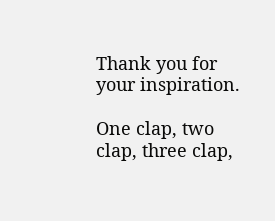Thank you for your inspiration.

One clap, two clap, three clap,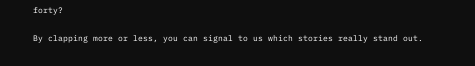forty?

By clapping more or less, you can signal to us which stories really stand out.